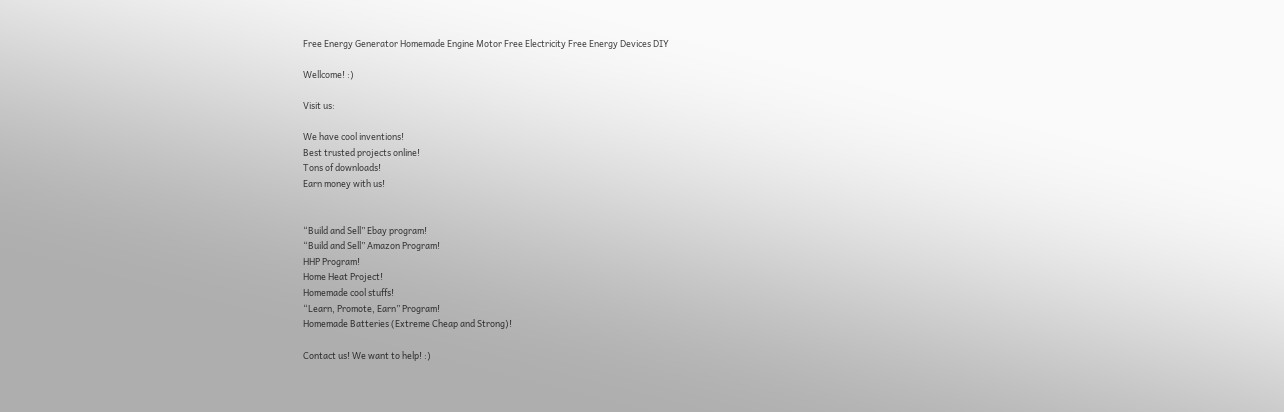Free Energy Generator Homemade Engine Motor Free Electricity Free Energy Devices DIY

Wellcome! :)

Visit us:

We have cool inventions!
Best trusted projects online!
Tons of downloads!
Earn money with us!


“Build and Sell” Ebay program!
“Build and Sell” Amazon Program!
HHP Program!
Home Heat Project!
Homemade cool stuffs!
“Learn, Promote, Earn” Program!
Homemade Batteries (Extreme Cheap and Strong)!

Contact us! We want to help! :)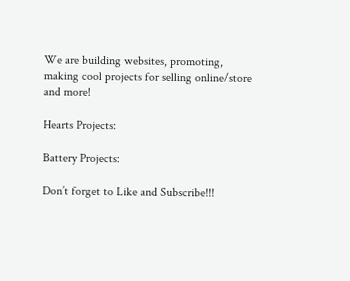We are building websites, promoting, making cool projects for selling online/store and more!

Hearts Projects:

Battery Projects:

Don’t forget to Like and Subscribe!!!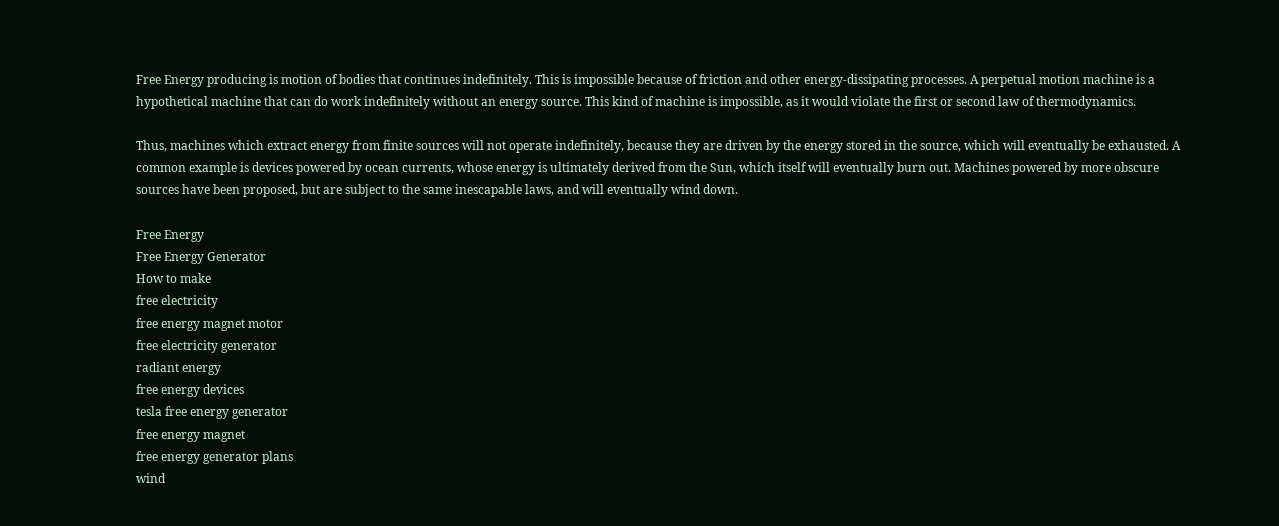Free Energy producing is motion of bodies that continues indefinitely. This is impossible because of friction and other energy-dissipating processes. A perpetual motion machine is a hypothetical machine that can do work indefinitely without an energy source. This kind of machine is impossible, as it would violate the first or second law of thermodynamics.

Thus, machines which extract energy from finite sources will not operate indefinitely, because they are driven by the energy stored in the source, which will eventually be exhausted. A common example is devices powered by ocean currents, whose energy is ultimately derived from the Sun, which itself will eventually burn out. Machines powered by more obscure sources have been proposed, but are subject to the same inescapable laws, and will eventually wind down.

Free Energy
Free Energy Generator
How to make
free electricity
free energy magnet motor
free electricity generator
radiant energy
free energy devices
tesla free energy generator
free energy magnet
free energy generator plans
wind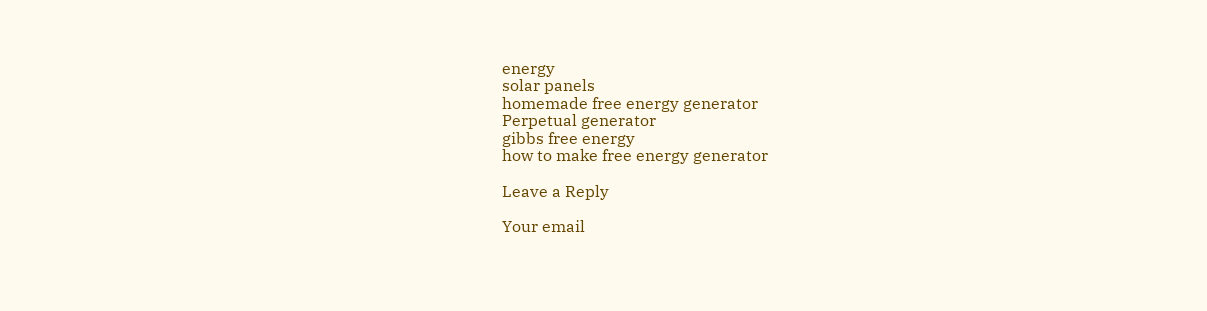energy
solar panels
homemade free energy generator
Perpetual generator
gibbs free energy
how to make free energy generator

Leave a Reply

Your email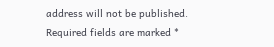address will not be published. Required fields are marked *